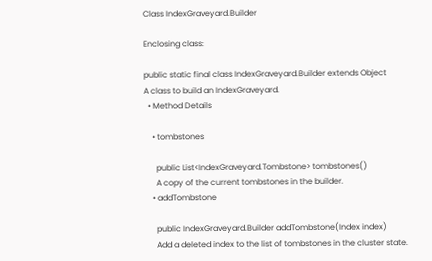Class IndexGraveyard.Builder

Enclosing class:

public static final class IndexGraveyard.Builder extends Object
A class to build an IndexGraveyard.
  • Method Details

    • tombstones

      public List<IndexGraveyard.Tombstone> tombstones()
      A copy of the current tombstones in the builder.
    • addTombstone

      public IndexGraveyard.Builder addTombstone(Index index)
      Add a deleted index to the list of tombstones in the cluster state.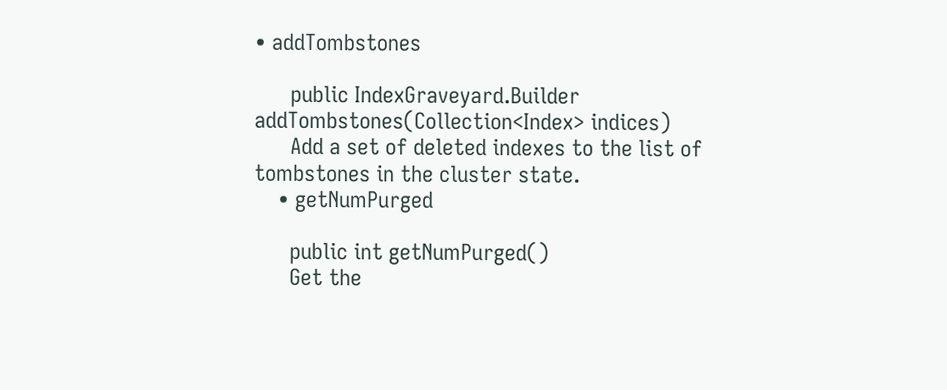• addTombstones

      public IndexGraveyard.Builder addTombstones(Collection<Index> indices)
      Add a set of deleted indexes to the list of tombstones in the cluster state.
    • getNumPurged

      public int getNumPurged()
      Get the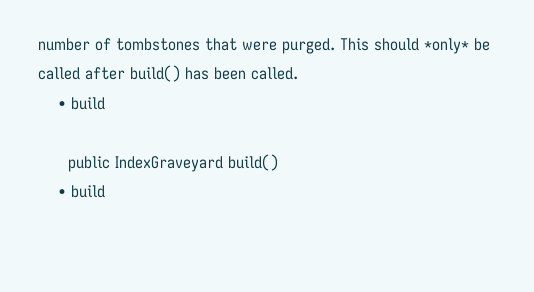number of tombstones that were purged. This should *only* be called after build() has been called.
    • build

      public IndexGraveyard build()
    • build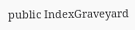public IndexGraveyard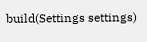build(Settings settings)